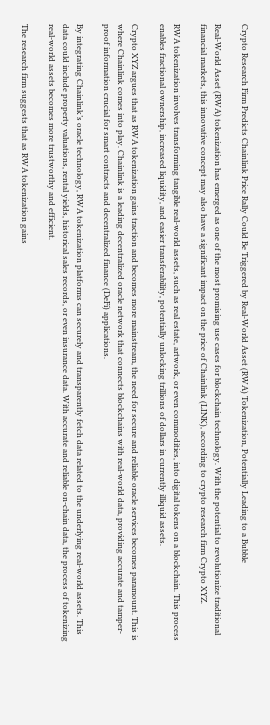Crypto Research Firm Predicts Chainlink Price Rally Could Be Triggered by Real-World Asset (RWA) Tokenization, Potentially Leading to a Bubble

Real-World Asset (RWA) tokenization has emerged as one of the most promising use cases for blockchain technology. With the potential to revolutionize traditional financial markets, this innovative concept may also have a significant impact on the price of Chainlink (LINK), according to crypto research firm Crypto XYZ.

RWA tokenization involves transforming tangible real-world assets, such as real estate, artwork, or even commodities, into digital tokens on a blockchain. This process enables fractional ownership, increased liquidity, and easier transferability, potentially unlocking trillions of dollars in currently illiquid assets.

Crypto XYZ argues that as RWA tokenization gains traction and becomes more mainstream, the need for secure and reliable oracle services becomes paramount. This is where Chainlink comes into play. Chainlink is a leading decentralized oracle network that connects blockchains with real-world data, providing accurate and tamper-proof information crucial for smart contracts and decentralized finance (DeFi) applications.

By integrating Chainlink’s oracle technology, RWA tokenization platforms can securely and transparently fetch data related to the underlying real-world assets. This data could include property valuations, rental yields, historical sales records, or even insurance data. With accurate and reliable on-chain data, the process of tokenizing real-world assets becomes more trustworthy and efficient.

The research firm suggests that as RWA tokenization gains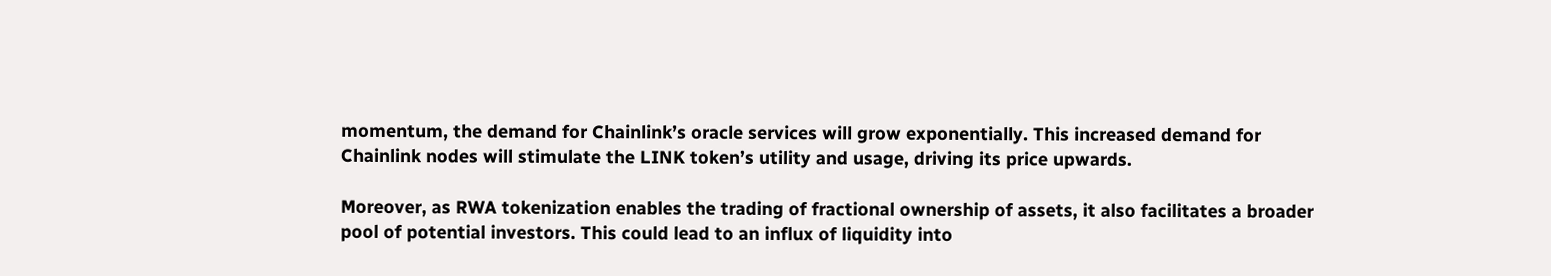momentum, the demand for Chainlink’s oracle services will grow exponentially. This increased demand for Chainlink nodes will stimulate the LINK token’s utility and usage, driving its price upwards.

Moreover, as RWA tokenization enables the trading of fractional ownership of assets, it also facilitates a broader pool of potential investors. This could lead to an influx of liquidity into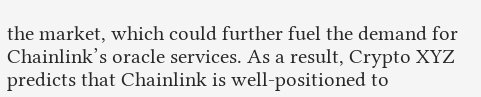the market, which could further fuel the demand for Chainlink’s oracle services. As a result, Crypto XYZ predicts that Chainlink is well-positioned to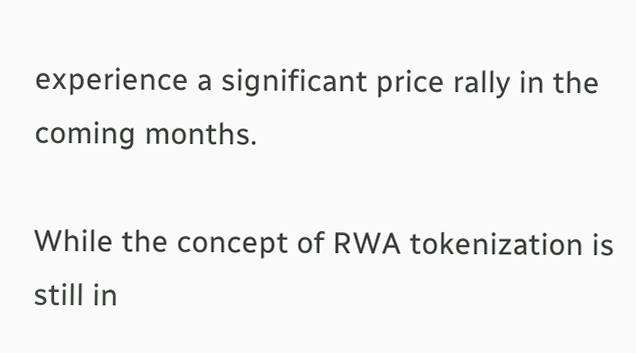experience a significant price rally in the coming months.

While the concept of RWA tokenization is still in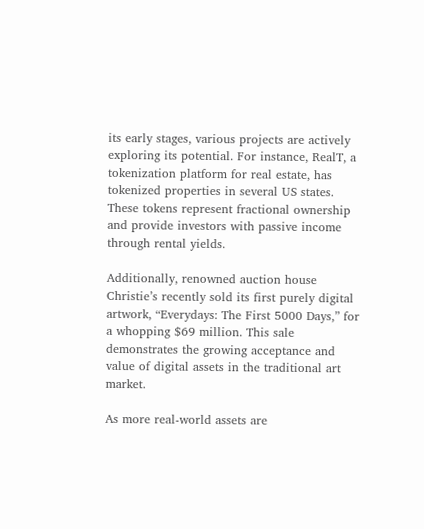its early stages, various projects are actively exploring its potential. For instance, RealT, a tokenization platform for real estate, has tokenized properties in several US states. These tokens represent fractional ownership and provide investors with passive income through rental yields.

Additionally, renowned auction house Christie’s recently sold its first purely digital artwork, “Everydays: The First 5000 Days,” for a whopping $69 million. This sale demonstrates the growing acceptance and value of digital assets in the traditional art market.

As more real-world assets are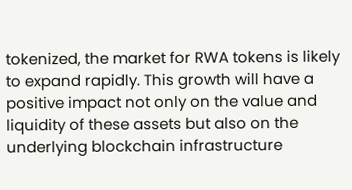tokenized, the market for RWA tokens is likely to expand rapidly. This growth will have a positive impact not only on the value and liquidity of these assets but also on the underlying blockchain infrastructure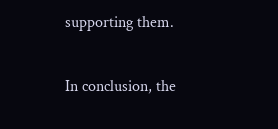supporting them.

In conclusion, the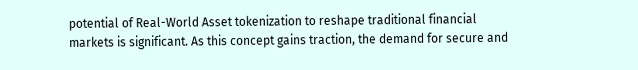potential of Real-World Asset tokenization to reshape traditional financial markets is significant. As this concept gains traction, the demand for secure and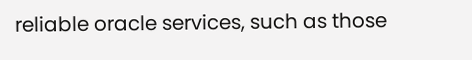reliable oracle services, such as those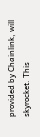provided by Chainlink, will skyrocket. This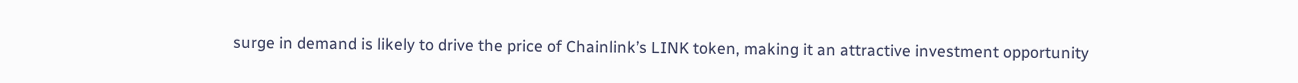surge in demand is likely to drive the price of Chainlink’s LINK token, making it an attractive investment opportunity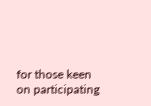for those keen on participating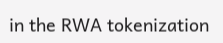in the RWA tokenization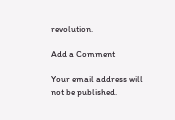revolution.

Add a Comment

Your email address will not be published.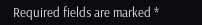Required fields are marked *